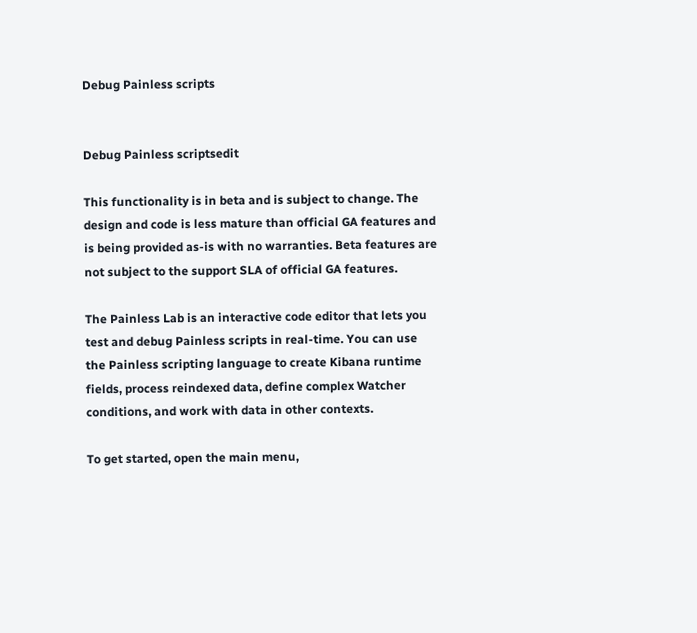Debug Painless scripts


Debug Painless scriptsedit

This functionality is in beta and is subject to change. The design and code is less mature than official GA features and is being provided as-is with no warranties. Beta features are not subject to the support SLA of official GA features.

The Painless Lab is an interactive code editor that lets you test and debug Painless scripts in real-time. You can use the Painless scripting language to create Kibana runtime fields, process reindexed data, define complex Watcher conditions, and work with data in other contexts.

To get started, open the main menu,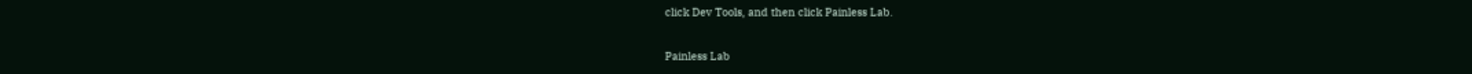click Dev Tools, and then click Painless Lab.

Painless Lab